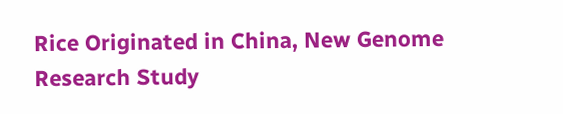Rice Originated in China, New Genome Research Study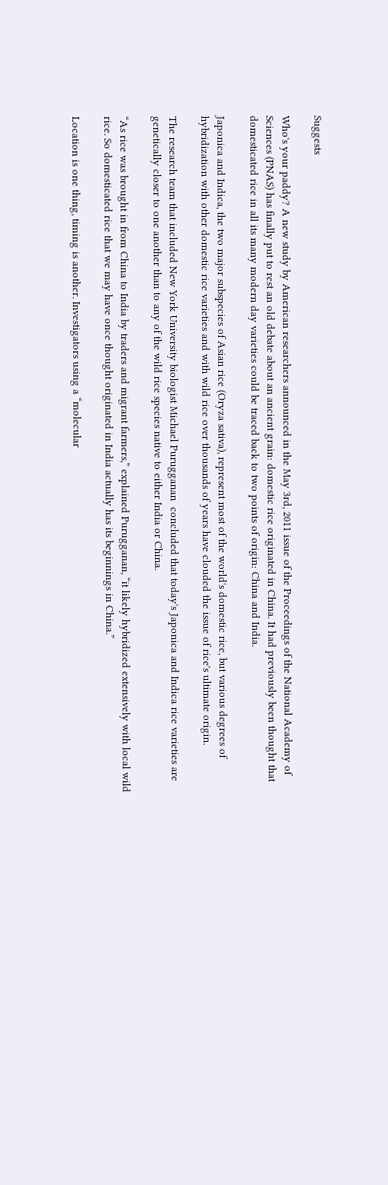Suggests

Who's your paddy? A new study by American researchers announced in the May 3rd, 2011 issue of the Proceedings of the National Academy of Sciences (PNAS) has finally put to rest an old debate about an ancient grain: domestic rice originated in China. It had previously been thought that domesticated rice in all its many modern day varieties could be traced back to two points of origin: China and India.

Japonica and Indica, the two major subspecies of Asian rice (Oryza sativa), represent most of the world's domestic rice, but various degrees of hybridization with other domestic rice varieties and with wild rice over thousands of years have clouded the issue of rice's ultimate origin.

The research team that included New York University biologist Michael Purugganan  concluded that today's Japonica and Indica rice varieties are genetically closer to one another than to any of the wild rice species native to either India or China.

“As rice was brought in from China to India by traders and migrant farmers,” explained Purugganan, “it likely hybridized extensively with local wild rice. So domesticated rice that we may have once thought originated in India actually has its beginnings in China.”

Location is one thing, timing is another. Investigators using a “molecular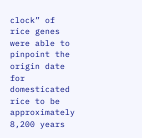clock” of rice genes were able to pinpoint the origin date for domesticated rice to be approximately 8,200 years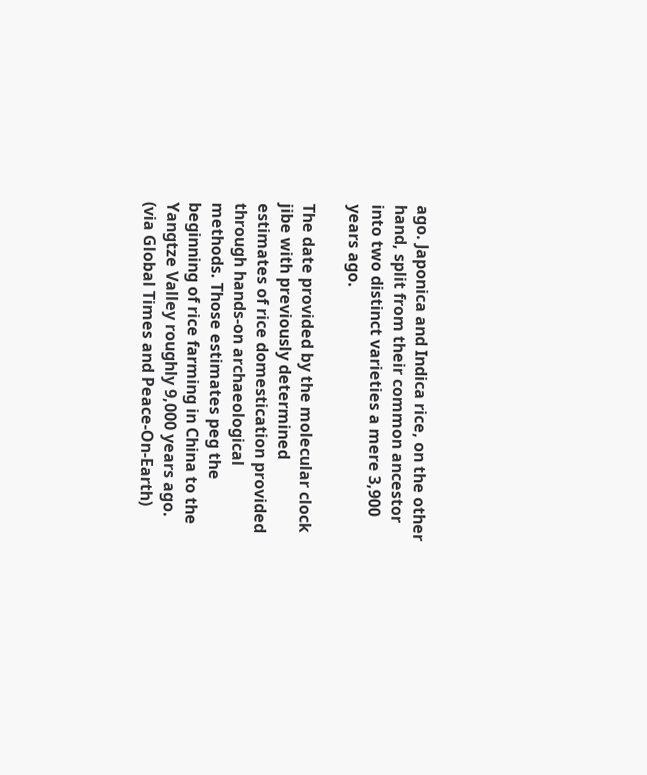ago. Japonica and Indica rice, on the other hand, split from their common ancestor into two distinct varieties a mere 3,900 years ago.

The date provided by the molecular clock jibe with previously determined estimates of rice domestication provided through hands-on archaeological methods. Those estimates peg the beginning of rice farming in China to the Yangtze Valley roughly 9,000 years ago. (via Global Times and Peace-On-Earth)